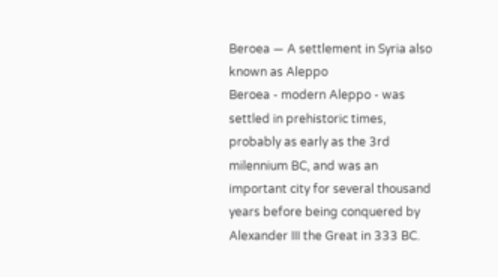Beroea — A settlement in Syria also known as Aleppo
Beroea - modern Aleppo - was settled in prehistoric times, probably as early as the 3rd milennium BC, and was an important city for several thousand years before being conquered by Alexander III the Great in 333 BC.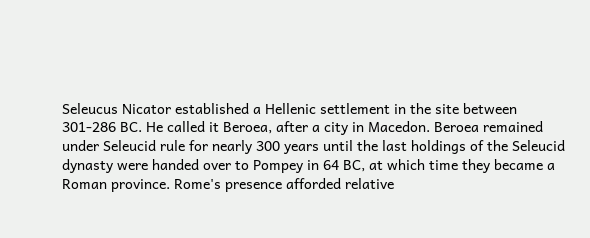Seleucus Nicator established a Hellenic settlement in the site between 301-286 BC. He called it Beroea, after a city in Macedon. Beroea remained under Seleucid rule for nearly 300 years until the last holdings of the Seleucid dynasty were handed over to Pompey in 64 BC, at which time they became a Roman province. Rome's presence afforded relative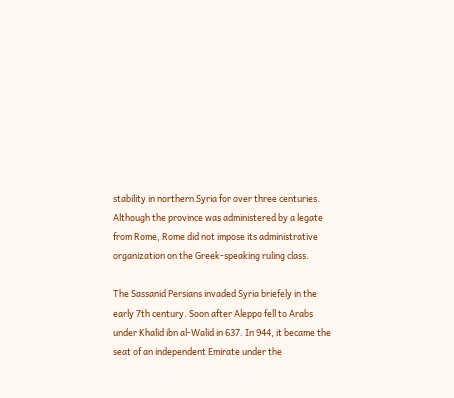stability in northern Syria for over three centuries. Although the province was administered by a legate from Rome, Rome did not impose its administrative organization on the Greek-speaking ruling class.

The Sassanid Persians invaded Syria briefely in the early 7th century. Soon after Aleppo fell to Arabs under Khalid ibn al-Walid in 637. In 944, it became the seat of an independent Emirate under the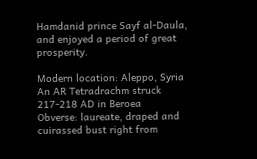Hamdanid prince Sayf al-Daula, and enjoyed a period of great prosperity.

Modern location: Aleppo, Syria
An AR Tetradrachm struck 217-218 AD in Beroea
Obverse: laureate, draped and cuirassed bust right from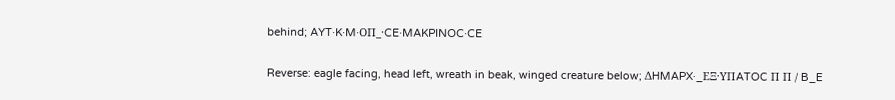behind; AYT·K·M·OΠ_·CE·MAKPINOC·CE

Reverse: eagle facing, head left, wreath in beak, winged creature below; ΔHMAPX·_EΞ·YΠATOC Π Π / B_E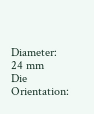Diameter: 24 mm
Die Orientation: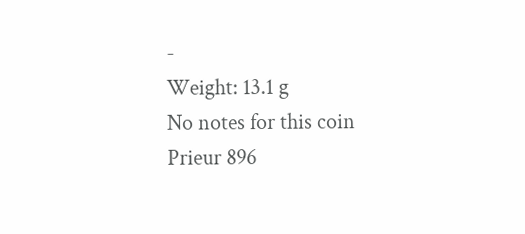-
Weight: 13.1 g
No notes for this coin
Prieur 896